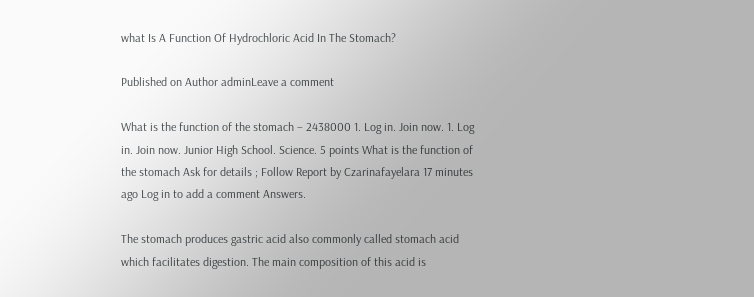what Is A Function Of Hydrochloric Acid In The Stomach?

Published on Author adminLeave a comment

What is the function of the stomach – 2438000 1. Log in. Join now. 1. Log in. Join now. Junior High School. Science. 5 points What is the function of the stomach Ask for details ; Follow Report by Czarinafayelara 17 minutes ago Log in to add a comment Answers.

The stomach produces gastric acid also commonly called stomach acid which facilitates digestion. The main composition of this acid is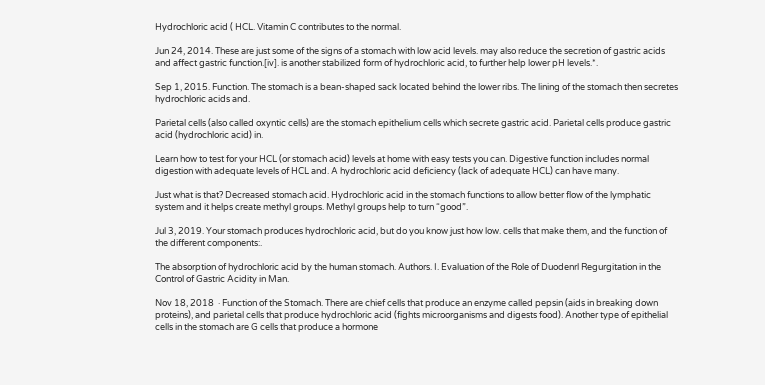Hydrochloric acid ( HCL. Vitamin C contributes to the normal.

Jun 24, 2014. These are just some of the signs of a stomach with low acid levels. may also reduce the secretion of gastric acids and affect gastric function.[iv]. is another stabilized form of hydrochloric acid, to further help lower pH levels.*.

Sep 1, 2015. Function. The stomach is a bean-shaped sack located behind the lower ribs. The lining of the stomach then secretes hydrochloric acids and.

Parietal cells (also called oxyntic cells) are the stomach epithelium cells which secrete gastric acid. Parietal cells produce gastric acid (hydrochloric acid) in.

Learn how to test for your HCL (or stomach acid) levels at home with easy tests you can. Digestive function includes normal digestion with adequate levels of HCL and. A hydrochloric acid deficiency (lack of adequate HCL) can have many.

Just what is that? Decreased stomach acid. Hydrochloric acid in the stomach functions to allow better flow of the lymphatic system and it helps create methyl groups. Methyl groups help to turn “good”.

Jul 3, 2019. Your stomach produces hydrochloric acid, but do you know just how low. cells that make them, and the function of the different components:.

The absorption of hydrochloric acid by the human stomach. Authors. I. Evaluation of the Role of Duodenrl Regurgitation in the Control of Gastric Acidity in Man.

Nov 18, 2018  · Function of the Stomach. There are chief cells that produce an enzyme called pepsin (aids in breaking down proteins), and parietal cells that produce hydrochloric acid (fights microorganisms and digests food). Another type of epithelial cells in the stomach are G cells that produce a hormone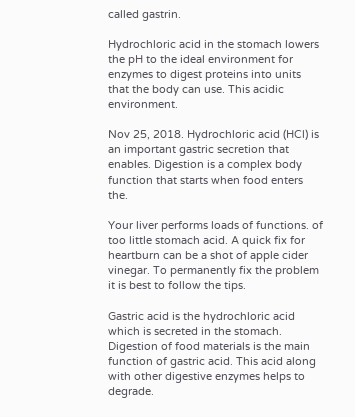called gastrin.

Hydrochloric acid in the stomach lowers the pH to the ideal environment for enzymes to digest proteins into units that the body can use. This acidic environment.

Nov 25, 2018. Hydrochloric acid (HCl) is an important gastric secretion that enables. Digestion is a complex body function that starts when food enters the.

Your liver performs loads of functions. of too little stomach acid. A quick fix for heartburn can be a shot of apple cider vinegar. To permanently fix the problem it is best to follow the tips.

Gastric acid is the hydrochloric acid which is secreted in the stomach. Digestion of food materials is the main function of gastric acid. This acid along with other digestive enzymes helps to degrade.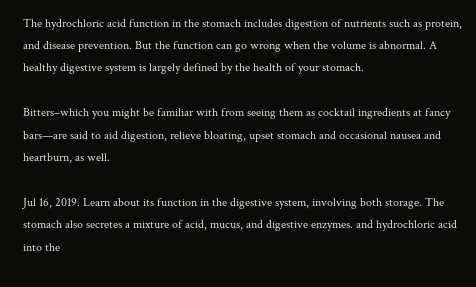The hydrochloric acid function in the stomach includes digestion of nutrients such as protein, and disease prevention. But the function can go wrong when the volume is abnormal. A healthy digestive system is largely defined by the health of your stomach.

Bitters–which you might be familiar with from seeing them as cocktail ingredients at fancy bars—are said to aid digestion, relieve bloating, upset stomach and occasional nausea and heartburn, as well.

Jul 16, 2019. Learn about its function in the digestive system, involving both storage. The stomach also secretes a mixture of acid, mucus, and digestive enzymes. and hydrochloric acid into the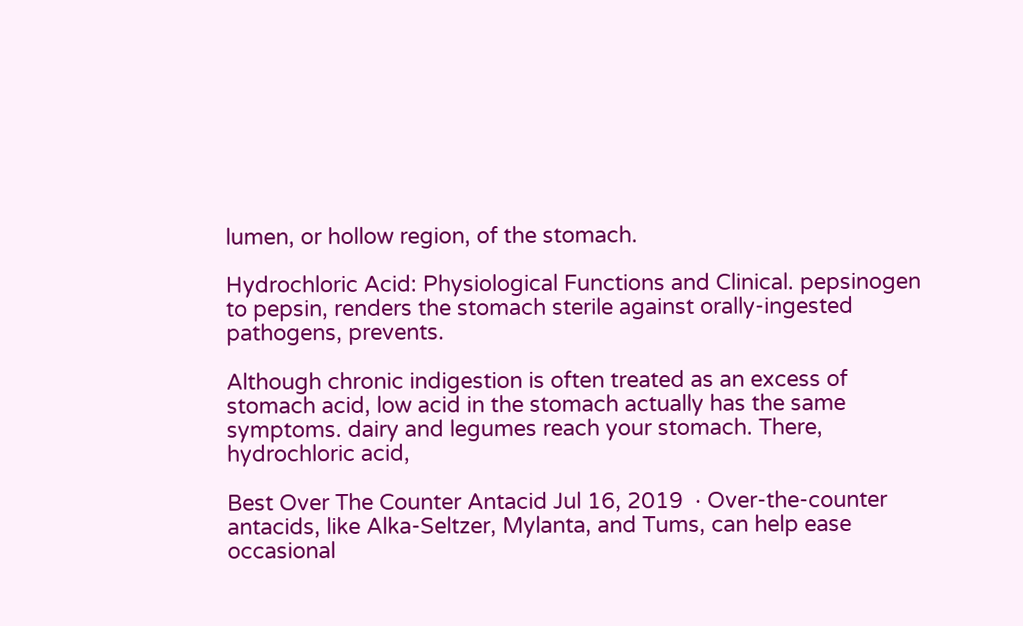lumen, or hollow region, of the stomach.

Hydrochloric Acid: Physiological Functions and Clinical. pepsinogen to pepsin, renders the stomach sterile against orally-ingested pathogens, prevents.

Although chronic indigestion is often treated as an excess of stomach acid, low acid in the stomach actually has the same symptoms. dairy and legumes reach your stomach. There, hydrochloric acid,

Best Over The Counter Antacid Jul 16, 2019  · Over-the-counter antacids, like Alka-Seltzer, Mylanta, and Tums, can help ease occasional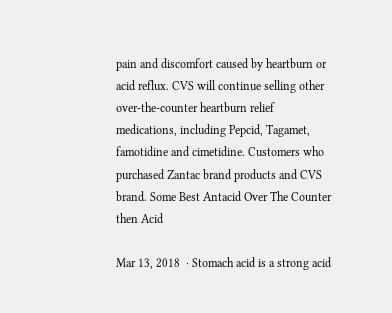pain and discomfort caused by heartburn or acid reflux. CVS will continue selling other over-the-counter heartburn relief medications, including Pepcid, Tagamet, famotidine and cimetidine. Customers who purchased Zantac brand products and CVS brand. Some Best Antacid Over The Counter then Acid

Mar 13, 2018  · Stomach acid is a strong acid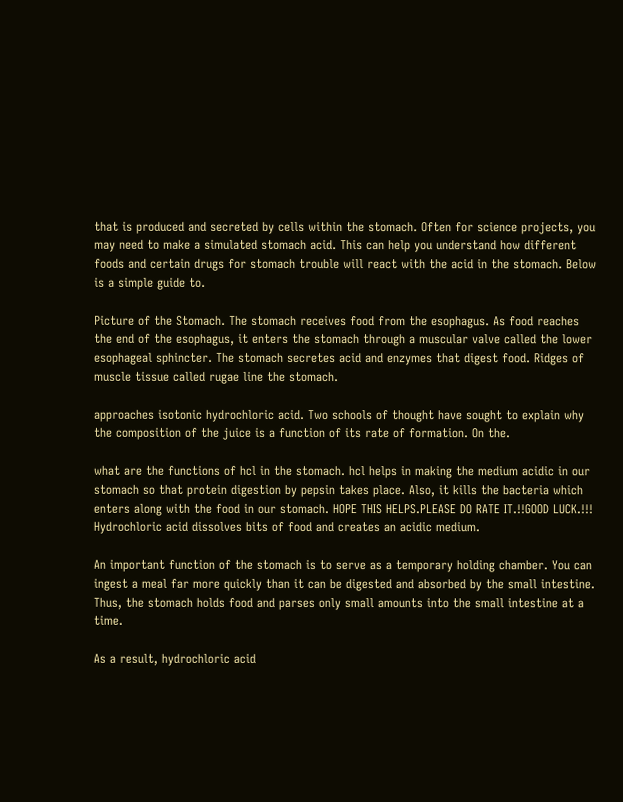that is produced and secreted by cells within the stomach. Often for science projects, you may need to make a simulated stomach acid. This can help you understand how different foods and certain drugs for stomach trouble will react with the acid in the stomach. Below is a simple guide to.

Picture of the Stomach. The stomach receives food from the esophagus. As food reaches the end of the esophagus, it enters the stomach through a muscular valve called the lower esophageal sphincter. The stomach secretes acid and enzymes that digest food. Ridges of muscle tissue called rugae line the stomach.

approaches isotonic hydrochloric acid. Two schools of thought have sought to explain why the composition of the juice is a function of its rate of formation. On the.

what are the functions of hcl in the stomach. hcl helps in making the medium acidic in our stomach so that protein digestion by pepsin takes place. Also, it kills the bacteria which enters along with the food in our stomach. HOPE THIS HELPS.PLEASE DO RATE IT.!!GOOD LUCK.!!! Hydrochloric acid dissolves bits of food and creates an acidic medium.

An important function of the stomach is to serve as a temporary holding chamber. You can ingest a meal far more quickly than it can be digested and absorbed by the small intestine. Thus, the stomach holds food and parses only small amounts into the small intestine at a time.

As a result, hydrochloric acid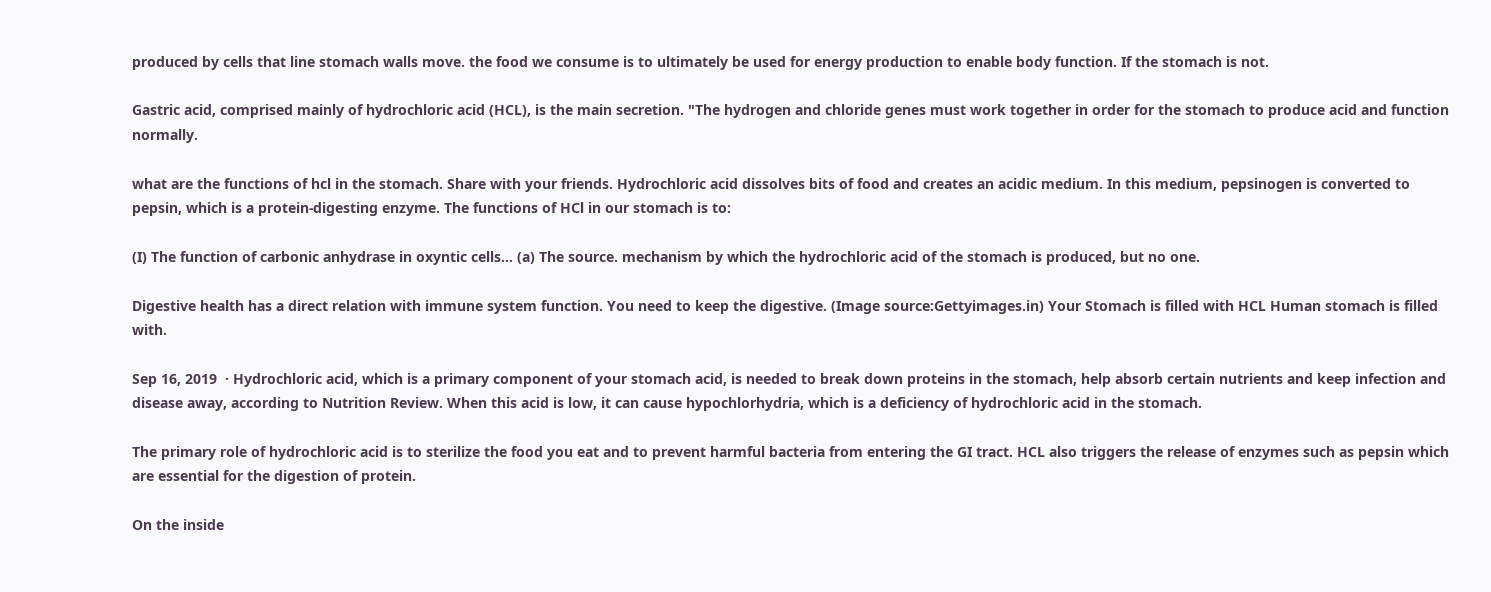produced by cells that line stomach walls move. the food we consume is to ultimately be used for energy production to enable body function. If the stomach is not.

Gastric acid, comprised mainly of hydrochloric acid (HCL), is the main secretion. "The hydrogen and chloride genes must work together in order for the stomach to produce acid and function normally.

what are the functions of hcl in the stomach. Share with your friends. Hydrochloric acid dissolves bits of food and creates an acidic medium. In this medium, pepsinogen is converted to pepsin, which is a protein-digesting enzyme. The functions of HCl in our stomach is to:

(I) The function of carbonic anhydrase in oxyntic cells… (a) The source. mechanism by which the hydrochloric acid of the stomach is produced, but no one.

Digestive health has a direct relation with immune system function. You need to keep the digestive. (Image source:Gettyimages.in) Your Stomach is filled with HCL Human stomach is filled with.

Sep 16, 2019  · Hydrochloric acid, which is a primary component of your stomach acid, is needed to break down proteins in the stomach, help absorb certain nutrients and keep infection and disease away, according to Nutrition Review. When this acid is low, it can cause hypochlorhydria, which is a deficiency of hydrochloric acid in the stomach.

The primary role of hydrochloric acid is to sterilize the food you eat and to prevent harmful bacteria from entering the GI tract. HCL also triggers the release of enzymes such as pepsin which are essential for the digestion of protein.

On the inside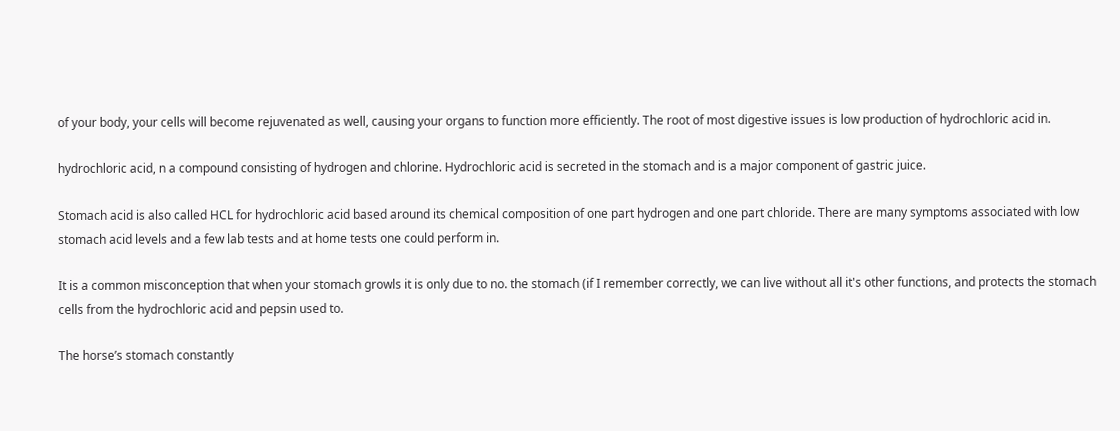of your body, your cells will become rejuvenated as well, causing your organs to function more efficiently. The root of most digestive issues is low production of hydrochloric acid in.

hydrochloric acid, n a compound consisting of hydrogen and chlorine. Hydrochloric acid is secreted in the stomach and is a major component of gastric juice.

Stomach acid is also called HCL for hydrochloric acid based around its chemical composition of one part hydrogen and one part chloride. There are many symptoms associated with low stomach acid levels and a few lab tests and at home tests one could perform in.

It is a common misconception that when your stomach growls it is only due to no. the stomach (if I remember correctly, we can live without all it's other functions, and protects the stomach cells from the hydrochloric acid and pepsin used to.

The horse’s stomach constantly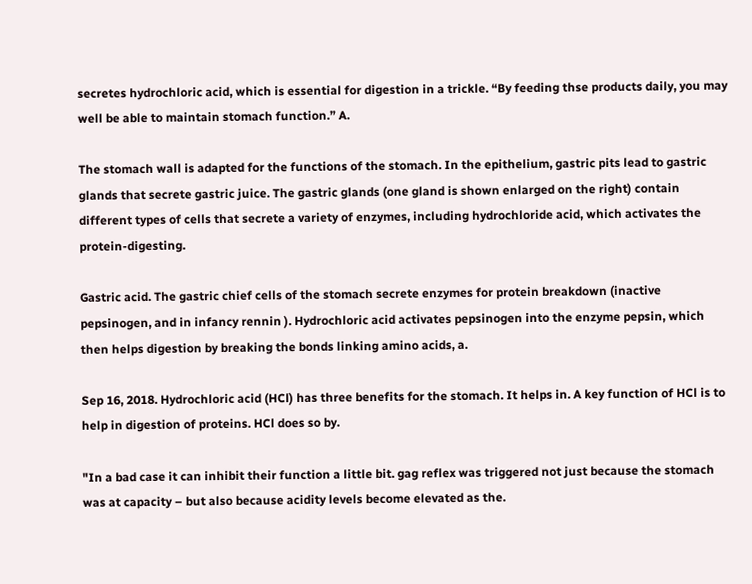secretes hydrochloric acid, which is essential for digestion in a trickle. “By feeding thse products daily, you may well be able to maintain stomach function.” A.

The stomach wall is adapted for the functions of the stomach. In the epithelium, gastric pits lead to gastric glands that secrete gastric juice. The gastric glands (one gland is shown enlarged on the right) contain different types of cells that secrete a variety of enzymes, including hydrochloride acid, which activates the protein-digesting.

Gastric acid. The gastric chief cells of the stomach secrete enzymes for protein breakdown (inactive pepsinogen, and in infancy rennin ). Hydrochloric acid activates pepsinogen into the enzyme pepsin, which then helps digestion by breaking the bonds linking amino acids, a.

Sep 16, 2018. Hydrochloric acid (HCl) has three benefits for the stomach. It helps in. A key function of HCl is to help in digestion of proteins. HCl does so by.

"In a bad case it can inhibit their function a little bit. gag reflex was triggered not just because the stomach was at capacity – but also because acidity levels become elevated as the.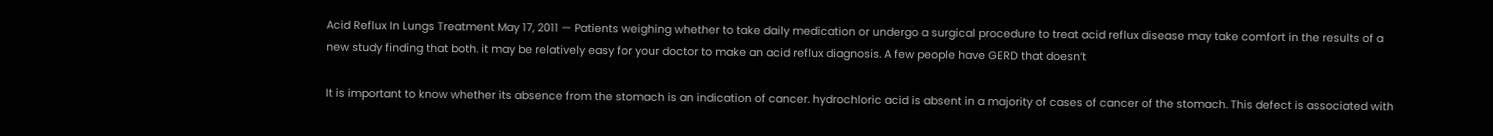Acid Reflux In Lungs Treatment May 17, 2011 — Patients weighing whether to take daily medication or undergo a surgical procedure to treat acid reflux disease may take comfort in the results of a new study finding that both. it may be relatively easy for your doctor to make an acid reflux diagnosis. A few people have GERD that doesn’t

It is important to know whether its absence from the stomach is an indication of cancer. hydrochloric acid is absent in a majority of cases of cancer of the stomach. This defect is associated with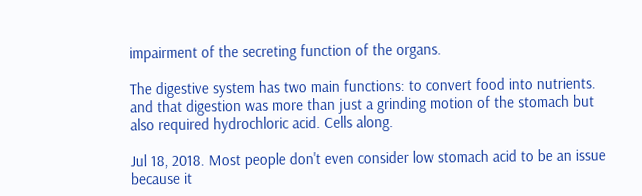impairment of the secreting function of the organs.

The digestive system has two main functions: to convert food into nutrients. and that digestion was more than just a grinding motion of the stomach but also required hydrochloric acid. Cells along.

Jul 18, 2018. Most people don't even consider low stomach acid to be an issue because it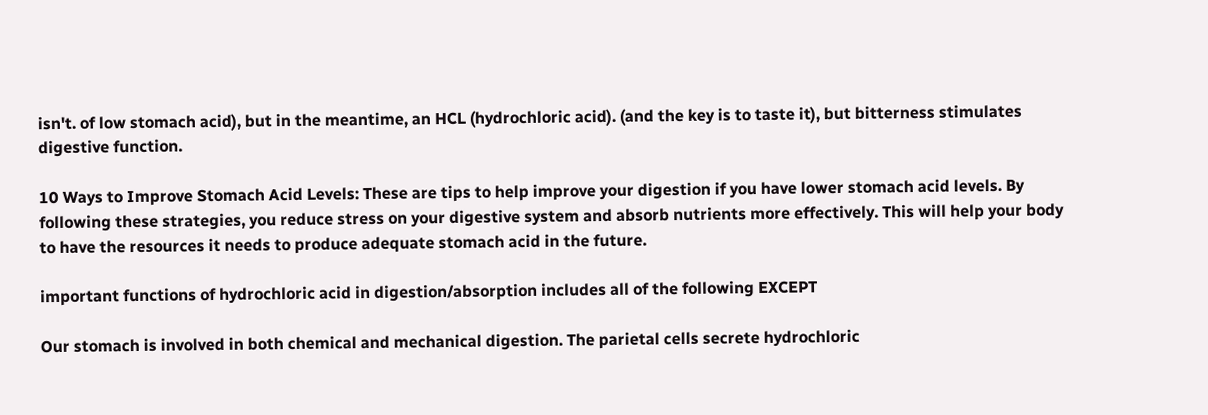isn't. of low stomach acid), but in the meantime, an HCL (hydrochloric acid). (and the key is to taste it), but bitterness stimulates digestive function.

10 Ways to Improve Stomach Acid Levels: These are tips to help improve your digestion if you have lower stomach acid levels. By following these strategies, you reduce stress on your digestive system and absorb nutrients more effectively. This will help your body to have the resources it needs to produce adequate stomach acid in the future.

important functions of hydrochloric acid in digestion/absorption includes all of the following EXCEPT

Our stomach is involved in both chemical and mechanical digestion. The parietal cells secrete hydrochloric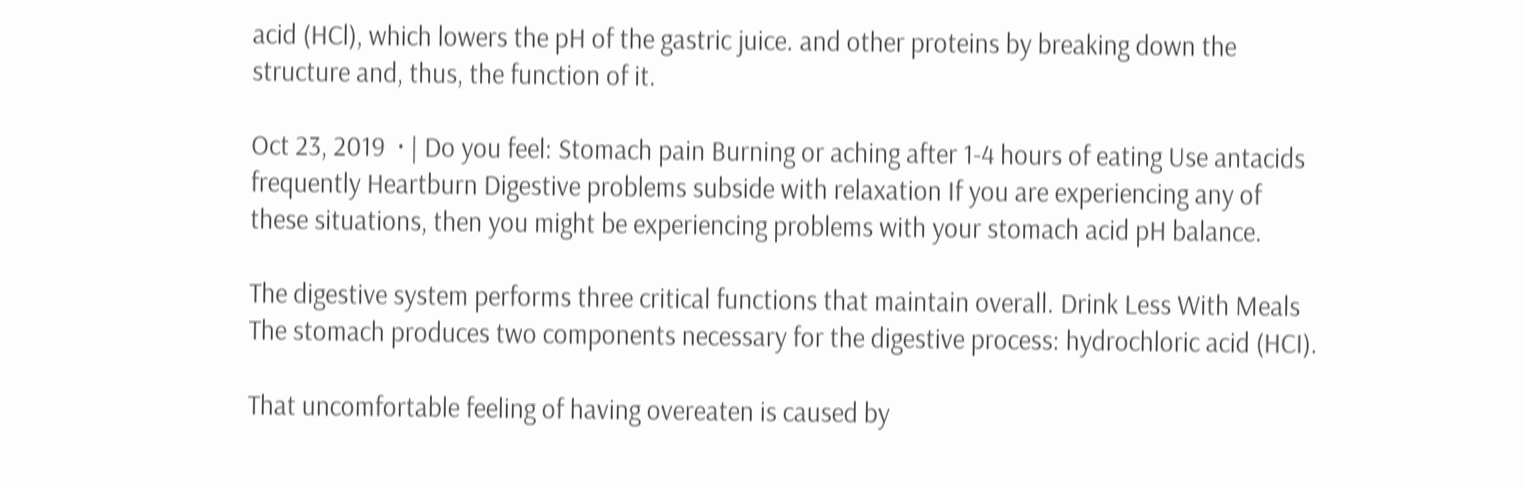acid (HCl), which lowers the pH of the gastric juice. and other proteins by breaking down the structure and, thus, the function of it.

Oct 23, 2019  · | Do you feel: Stomach pain Burning or aching after 1-4 hours of eating Use antacids frequently Heartburn Digestive problems subside with relaxation If you are experiencing any of these situations, then you might be experiencing problems with your stomach acid pH balance.

The digestive system performs three critical functions that maintain overall. Drink Less With Meals The stomach produces two components necessary for the digestive process: hydrochloric acid (HCI).

That uncomfortable feeling of having overeaten is caused by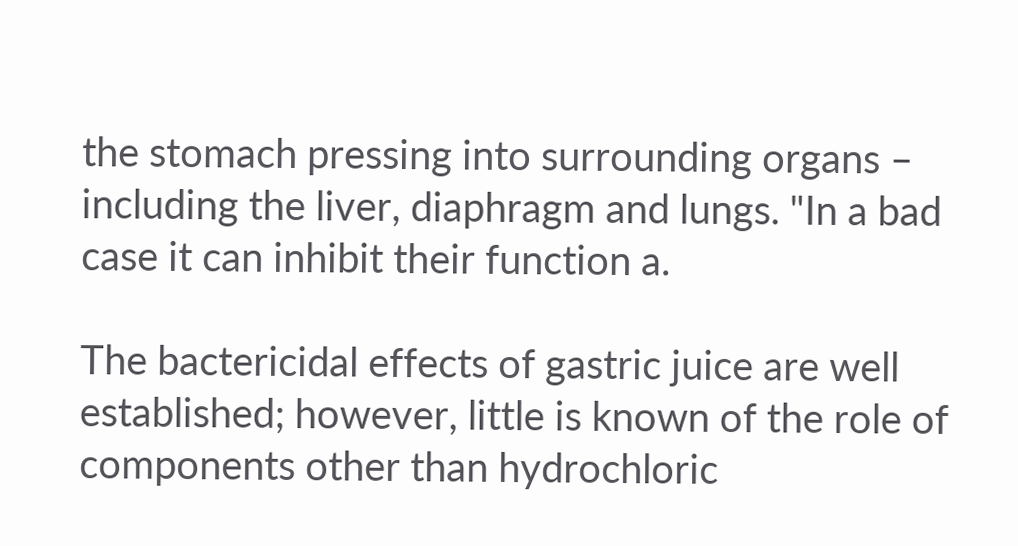the stomach pressing into surrounding organs – including the liver, diaphragm and lungs. "In a bad case it can inhibit their function a.

The bactericidal effects of gastric juice are well established; however, little is known of the role of components other than hydrochloric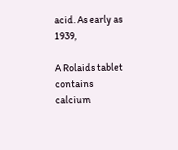acid. As early as 1939,

A Rolaids tablet contains calcium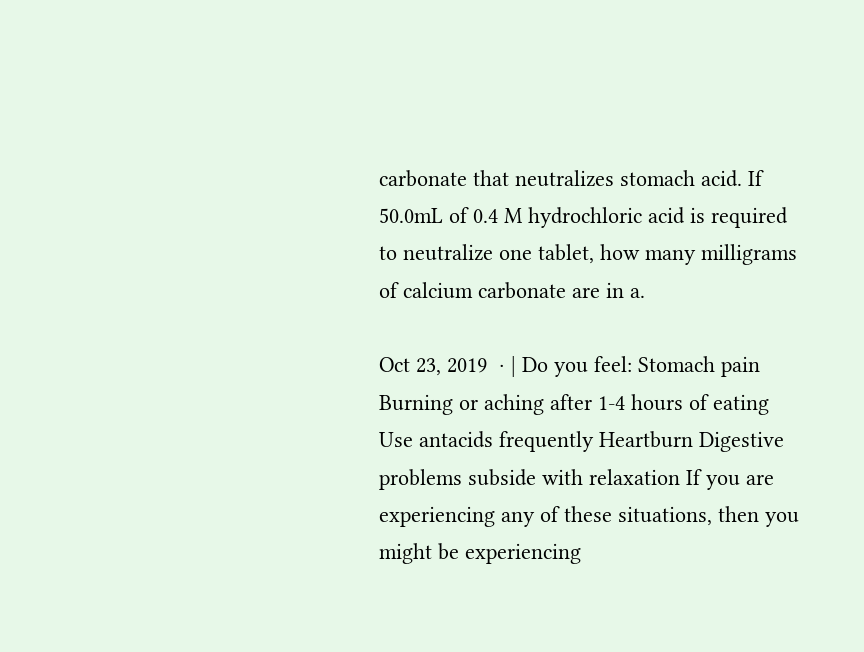carbonate that neutralizes stomach acid. If 50.0mL of 0.4 M hydrochloric acid is required to neutralize one tablet, how many milligrams of calcium carbonate are in a.

Oct 23, 2019  · | Do you feel: Stomach pain Burning or aching after 1-4 hours of eating Use antacids frequently Heartburn Digestive problems subside with relaxation If you are experiencing any of these situations, then you might be experiencing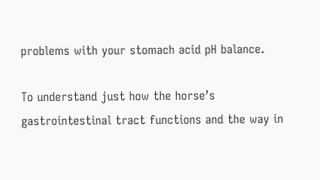problems with your stomach acid pH balance.

To understand just how the horse’s gastrointestinal tract functions and the way in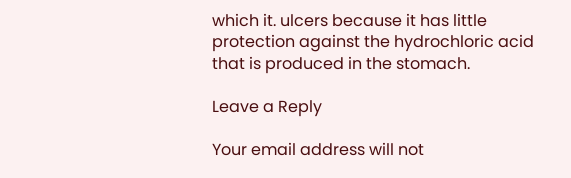which it. ulcers because it has little protection against the hydrochloric acid that is produced in the stomach.

Leave a Reply

Your email address will not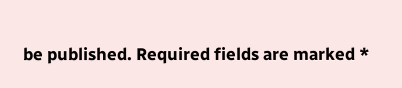be published. Required fields are marked *